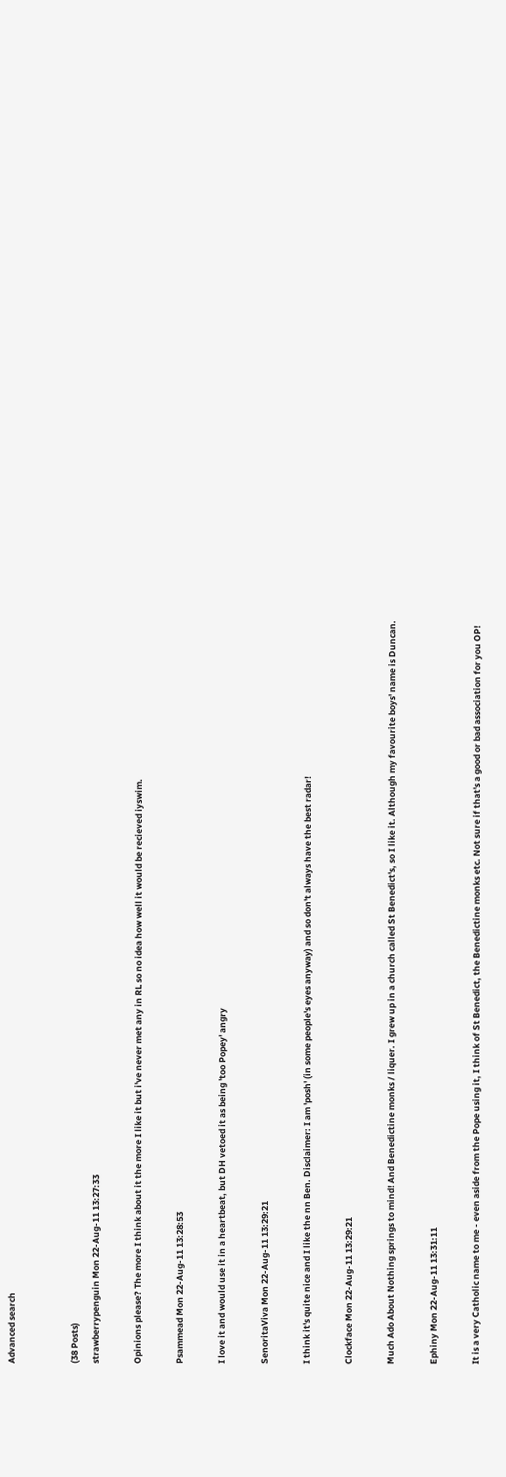Advanced search


(38 Posts)
strawberrypenguin Mon 22-Aug-11 13:27:33

Opinions please? The more I think about it the more I like it but i've never met any in RL so no idea how well it would be recieved iyswim.

Psammead Mon 22-Aug-11 13:28:53

I love it and would use it in a heartbeat, but DH vetoed it as being 'too Popey' angry

SenoritaViva Mon 22-Aug-11 13:29:21

I think it's quite nice and I like the nn Ben. Disclaimer: I am 'posh' (in some people's eyes anyway) and so don't always have the best radar!

Clockface Mon 22-Aug-11 13:29:21

Much Ado About Nothing springs to mind! And Benedictine monks / liquer. I grew up in a church called St Benedict's, so I like it. Although my favourite boys' name is Duncan.

Ephiny Mon 22-Aug-11 13:31:11

It is a very Catholic name to me - even aside from the Pope using it, I think of St Benedict, the Benedictine monks etc. Not sure if that's a good or bad association for you OP!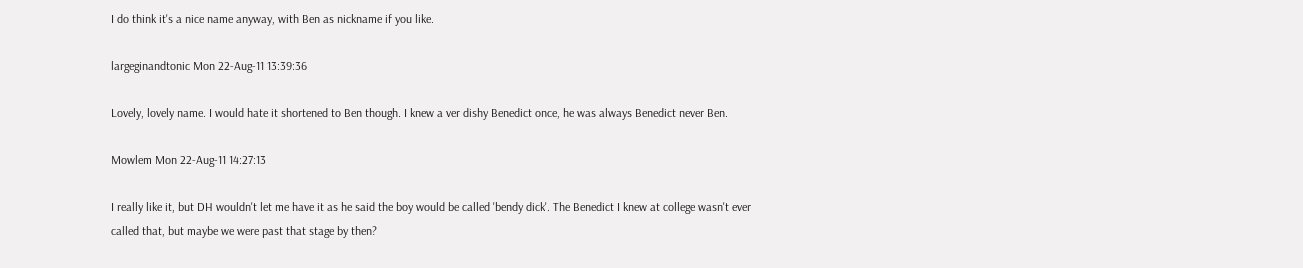I do think it's a nice name anyway, with Ben as nickname if you like.

largeginandtonic Mon 22-Aug-11 13:39:36

Lovely, lovely name. I would hate it shortened to Ben though. I knew a ver dishy Benedict once, he was always Benedict never Ben.

Mowlem Mon 22-Aug-11 14:27:13

I really like it, but DH wouldn't let me have it as he said the boy would be called 'bendy dick'. The Benedict I knew at college wasn't ever called that, but maybe we were past that stage by then?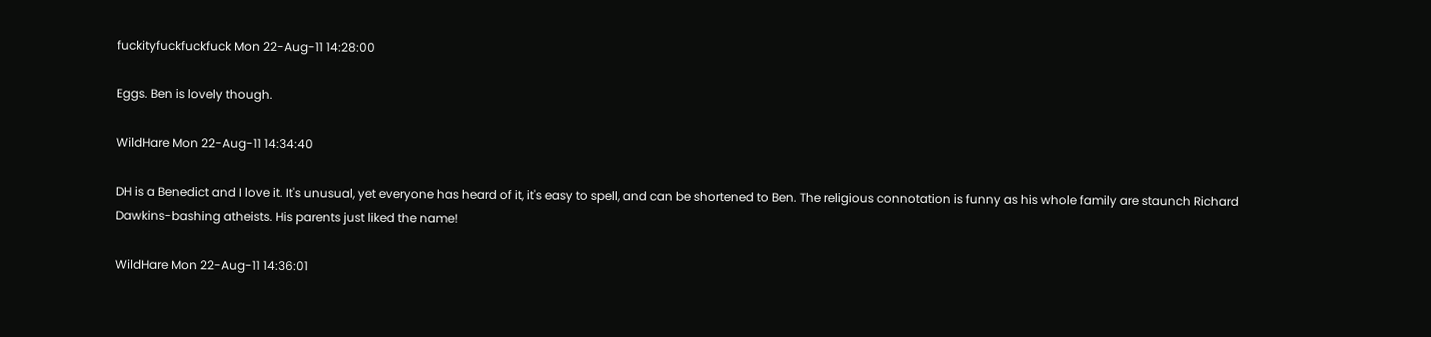fuckityfuckfuckfuck Mon 22-Aug-11 14:28:00

Eggs. Ben is lovely though.

WildHare Mon 22-Aug-11 14:34:40

DH is a Benedict and I love it. It's unusual, yet everyone has heard of it, it's easy to spell, and can be shortened to Ben. The religious connotation is funny as his whole family are staunch Richard Dawkins-bashing atheists. His parents just liked the name!

WildHare Mon 22-Aug-11 14:36:01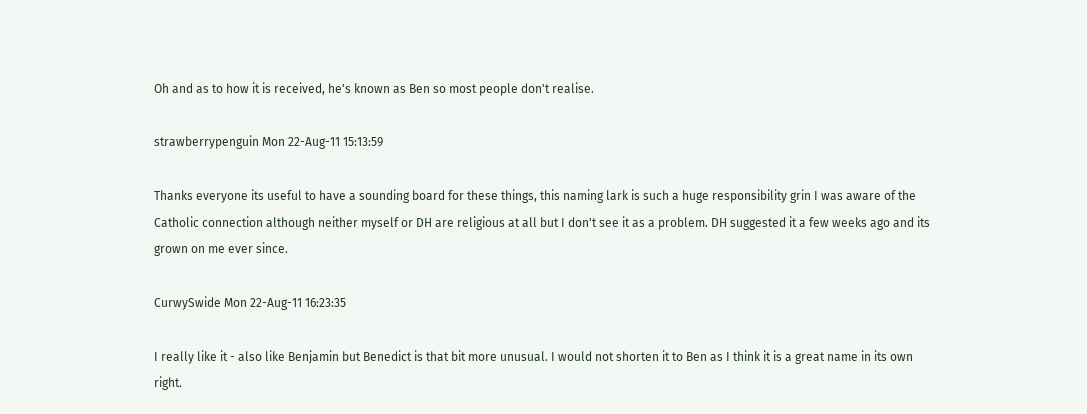Oh and as to how it is received, he's known as Ben so most people don't realise.

strawberrypenguin Mon 22-Aug-11 15:13:59

Thanks everyone its useful to have a sounding board for these things, this naming lark is such a huge responsibility grin I was aware of the Catholic connection although neither myself or DH are religious at all but I don't see it as a problem. DH suggested it a few weeks ago and its grown on me ever since.

CurwySwide Mon 22-Aug-11 16:23:35

I really like it - also like Benjamin but Benedict is that bit more unusual. I would not shorten it to Ben as I think it is a great name in its own right.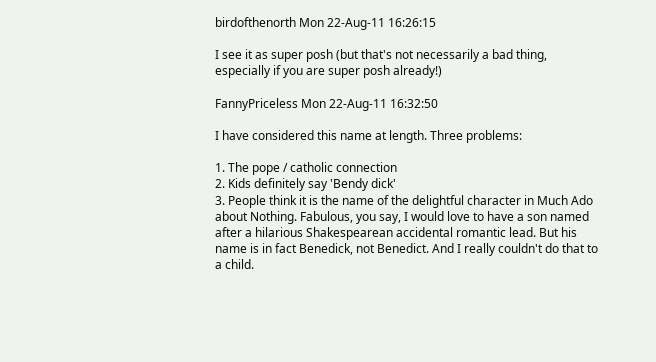birdofthenorth Mon 22-Aug-11 16:26:15

I see it as super posh (but that's not necessarily a bad thing, especially if you are super posh already!)

FannyPriceless Mon 22-Aug-11 16:32:50

I have considered this name at length. Three problems:

1. The pope / catholic connection
2. Kids definitely say 'Bendy dick'
3. People think it is the name of the delightful character in Much Ado about Nothing. Fabulous, you say, I would love to have a son named after a hilarious Shakespearean accidental romantic lead. But his name is in fact Benedick, not Benedict. And I really couldn't do that to a child.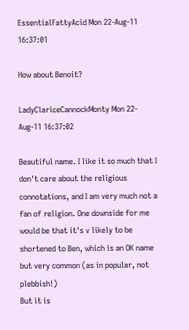EssentialFattyAcid Mon 22-Aug-11 16:37:01

How about Benoit?

LadyClariceCannockMonty Mon 22-Aug-11 16:37:02

Beautiful name. I like it so much that I don't care about the religious connotations, and I am very much not a fan of religion. One downside for me would be that it's v likely to be shortened to Ben, which is an OK name but very common (as in popular, not plebbish!)
But it is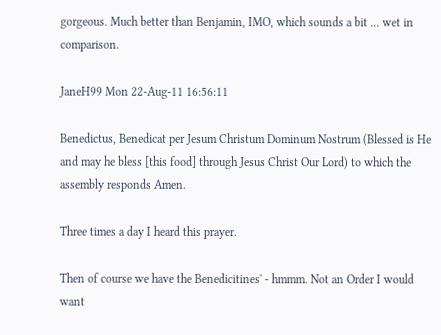gorgeous. Much better than Benjamin, IMO, which sounds a bit ... wet in comparison.

JaneH99 Mon 22-Aug-11 16:56:11

Benedictus, Benedicat per Jesum Christum Dominum Nostrum (Blessed is He and may he bless [this food] through Jesus Christ Our Lord) to which the assembly responds Amen.

Three times a day I heard this prayer.

Then of course we have the Benedicitines' - hmmm. Not an Order I would want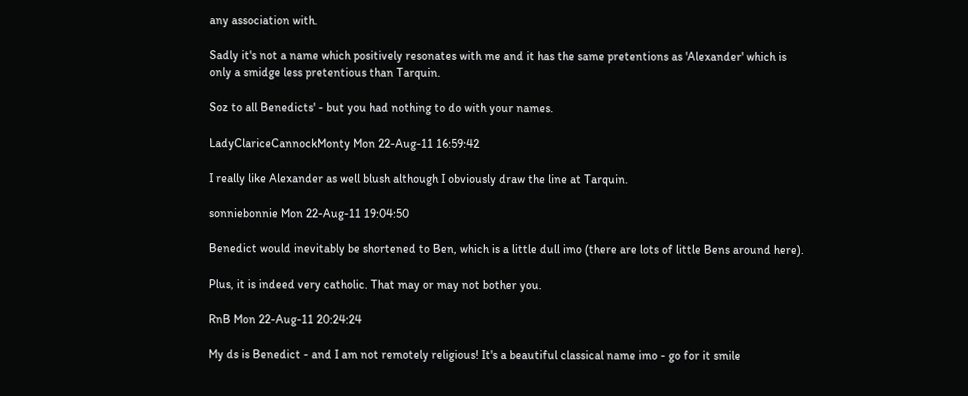any association with.

Sadly it's not a name which positively resonates with me and it has the same pretentions as 'Alexander' which is only a smidge less pretentious than Tarquin.

Soz to all Benedicts' - but you had nothing to do with your names.

LadyClariceCannockMonty Mon 22-Aug-11 16:59:42

I really like Alexander as well blush although I obviously draw the line at Tarquin.

sonniebonnie Mon 22-Aug-11 19:04:50

Benedict would inevitably be shortened to Ben, which is a little dull imo (there are lots of little Bens around here).

Plus, it is indeed very catholic. That may or may not bother you.

RnB Mon 22-Aug-11 20:24:24

My ds is Benedict - and I am not remotely religious! It's a beautiful classical name imo - go for it smile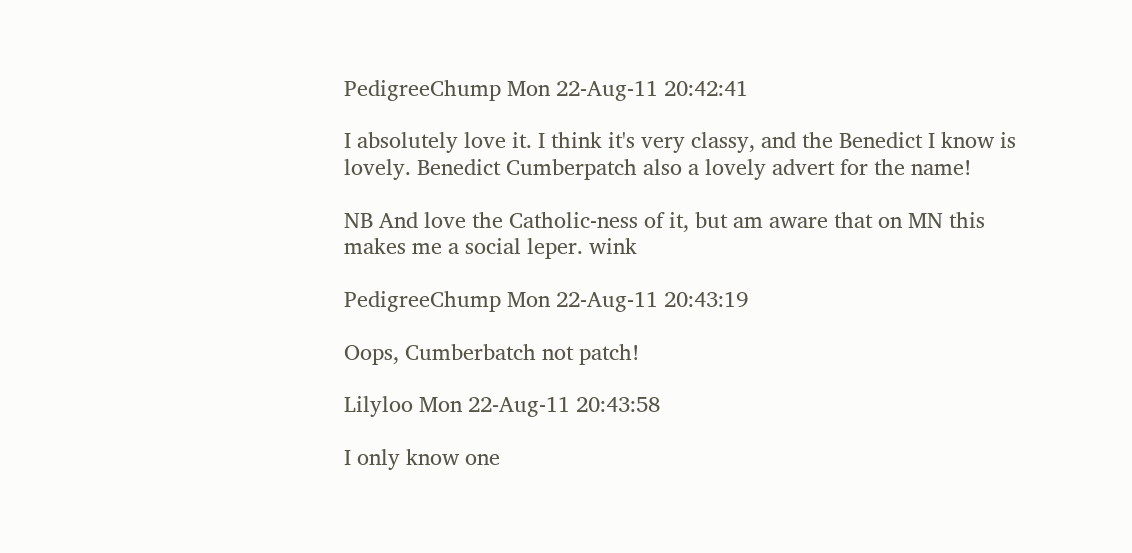PedigreeChump Mon 22-Aug-11 20:42:41

I absolutely love it. I think it's very classy, and the Benedict I know is lovely. Benedict Cumberpatch also a lovely advert for the name!

NB And love the Catholic-ness of it, but am aware that on MN this makes me a social leper. wink

PedigreeChump Mon 22-Aug-11 20:43:19

Oops, Cumberbatch not patch!

Lilyloo Mon 22-Aug-11 20:43:58

I only know one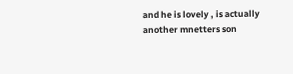and he is lovely , is actually another mnetters son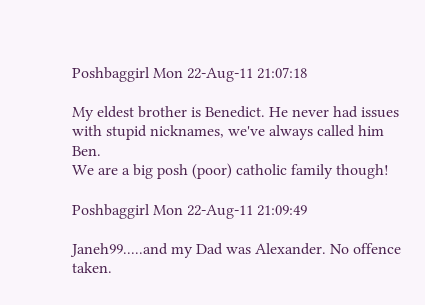Poshbaggirl Mon 22-Aug-11 21:07:18

My eldest brother is Benedict. He never had issues with stupid nicknames, we've always called him Ben.
We are a big posh (poor) catholic family though!

Poshbaggirl Mon 22-Aug-11 21:09:49

Janeh99.....and my Dad was Alexander. No offence taken.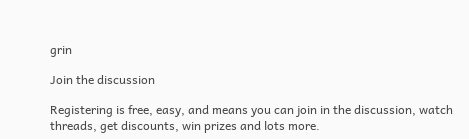grin

Join the discussion

Registering is free, easy, and means you can join in the discussion, watch threads, get discounts, win prizes and lots more.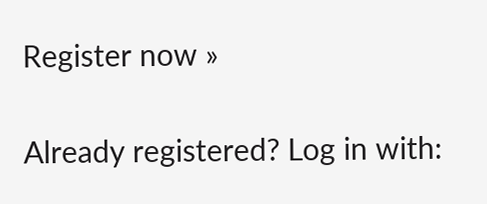Register now »

Already registered? Log in with: